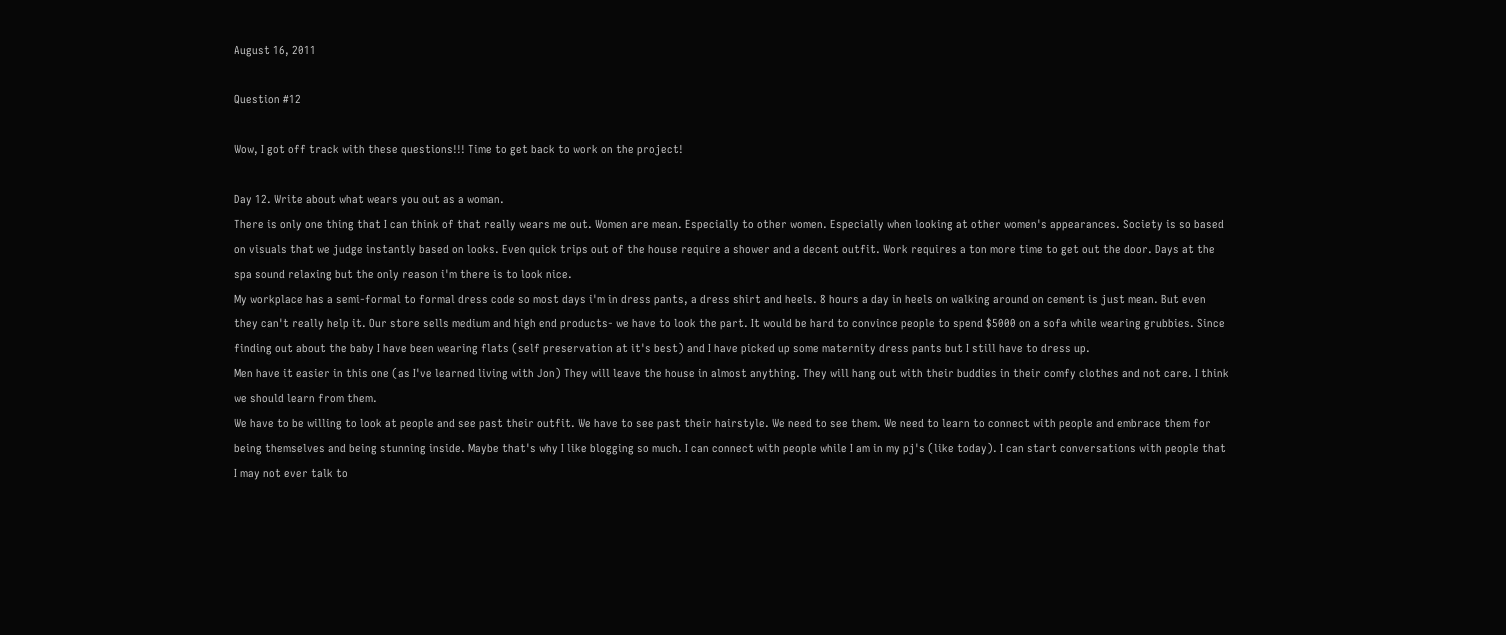August 16, 2011

Question #12

Wow, I got off track with these questions!!! Time to get back to work on the project!

Day 12. Write about what wears you out as a woman.
There is only one thing that I can think of that really wears me out. Women are mean. Especially to other women. Especially when looking at other women's appearances. Society is so based on visuals that we judge instantly based on looks. Even quick trips out of the house require a shower and a decent outfit. Work requires a ton more time to get out the door. Days at the spa sound relaxing but the only reason i'm there is to look nice.
My workplace has a semi-formal to formal dress code so most days i'm in dress pants, a dress shirt and heels. 8 hours a day in heels on walking around on cement is just mean. But even they can't really help it. Our store sells medium and high end products- we have to look the part. It would be hard to convince people to spend $5000 on a sofa while wearing grubbies. Since finding out about the baby I have been wearing flats (self preservation at it's best) and I have picked up some maternity dress pants but I still have to dress up.
Men have it easier in this one (as I've learned living with Jon) They will leave the house in almost anything. They will hang out with their buddies in their comfy clothes and not care. I think we should learn from them.
We have to be willing to look at people and see past their outfit. We have to see past their hairstyle. We need to see them. We need to learn to connect with people and embrace them for being themselves and being stunning inside. Maybe that's why I like blogging so much. I can connect with people while I am in my pj's (like today). I can start conversations with people that I may not ever talk to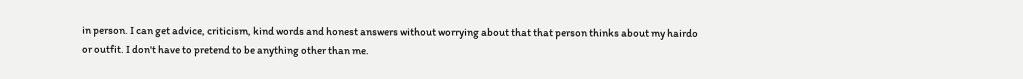in person. I can get advice, criticism, kind words and honest answers without worrying about that that person thinks about my hairdo or outfit. I don't have to pretend to be anything other than me.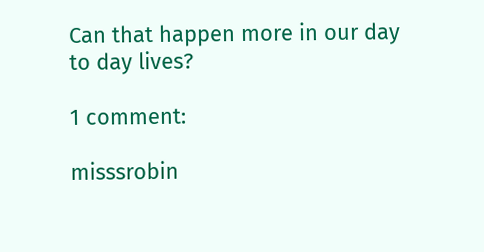Can that happen more in our day to day lives?

1 comment:

misssrobin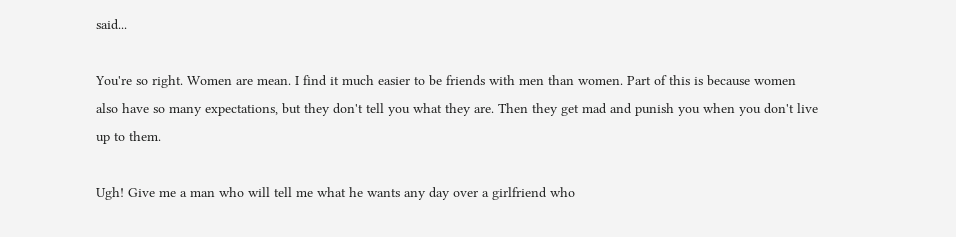said...

You're so right. Women are mean. I find it much easier to be friends with men than women. Part of this is because women also have so many expectations, but they don't tell you what they are. Then they get mad and punish you when you don't live up to them.

Ugh! Give me a man who will tell me what he wants any day over a girlfriend who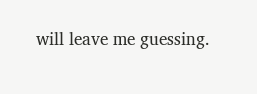will leave me guessing.